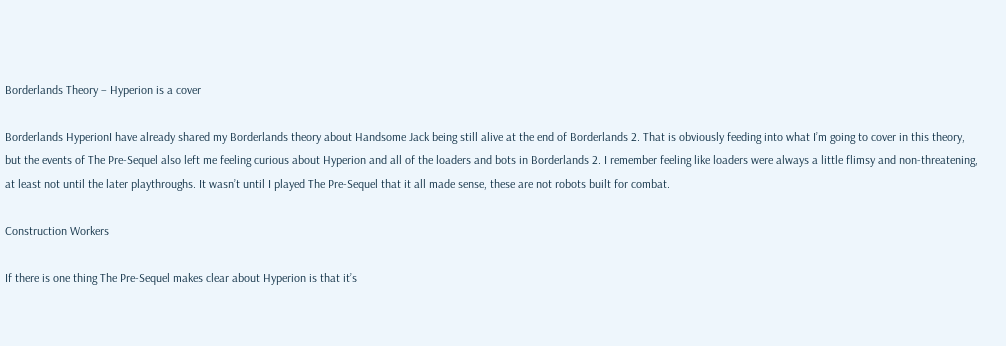Borderlands Theory – Hyperion is a cover

Borderlands HyperionI have already shared my Borderlands theory about Handsome Jack being still alive at the end of Borderlands 2. That is obviously feeding into what I’m going to cover in this theory, but the events of The Pre-Sequel also left me feeling curious about Hyperion and all of the loaders and bots in Borderlands 2. I remember feeling like loaders were always a little flimsy and non-threatening, at least not until the later playthroughs. It wasn’t until I played The Pre-Sequel that it all made sense, these are not robots built for combat.

Construction Workers

If there is one thing The Pre-Sequel makes clear about Hyperion is that it’s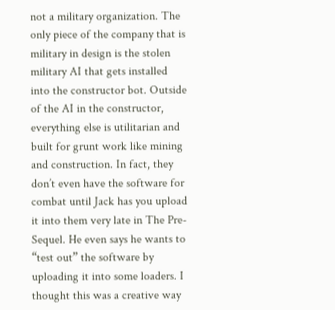not a military organization. The only piece of the company that is military in design is the stolen military AI that gets installed into the constructor bot. Outside of the AI in the constructor, everything else is utilitarian and built for grunt work like mining and construction. In fact, they don’t even have the software for combat until Jack has you upload it into them very late in The Pre-Sequel. He even says he wants to “test out” the software by uploading it into some loaders. I thought this was a creative way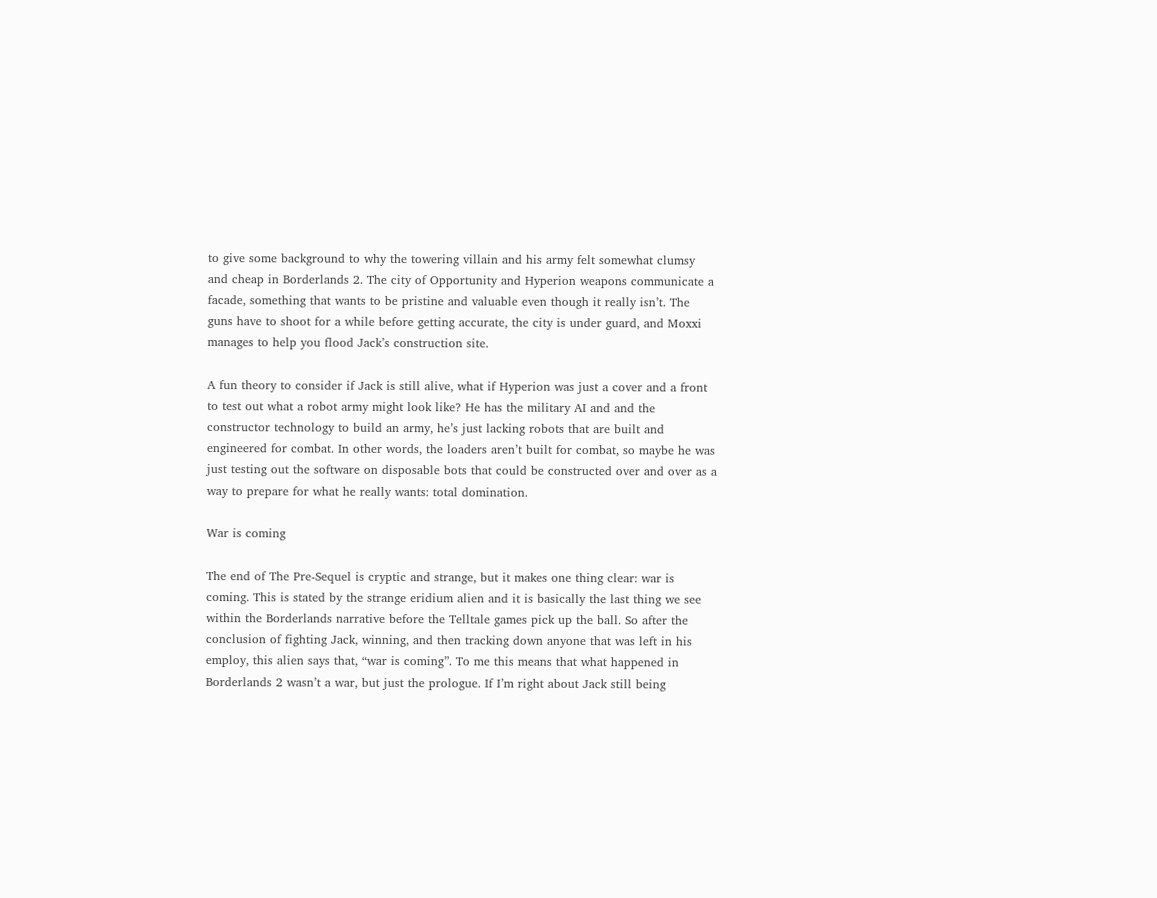to give some background to why the towering villain and his army felt somewhat clumsy and cheap in Borderlands 2. The city of Opportunity and Hyperion weapons communicate a facade, something that wants to be pristine and valuable even though it really isn’t. The guns have to shoot for a while before getting accurate, the city is under guard, and Moxxi manages to help you flood Jack’s construction site.

A fun theory to consider if Jack is still alive, what if Hyperion was just a cover and a front to test out what a robot army might look like? He has the military AI and and the constructor technology to build an army, he’s just lacking robots that are built and engineered for combat. In other words, the loaders aren’t built for combat, so maybe he was just testing out the software on disposable bots that could be constructed over and over as a way to prepare for what he really wants: total domination.

War is coming

The end of The Pre-Sequel is cryptic and strange, but it makes one thing clear: war is coming. This is stated by the strange eridium alien and it is basically the last thing we see within the Borderlands narrative before the Telltale games pick up the ball. So after the conclusion of fighting Jack, winning, and then tracking down anyone that was left in his employ, this alien says that, “war is coming”. To me this means that what happened in Borderlands 2 wasn’t a war, but just the prologue. If I’m right about Jack still being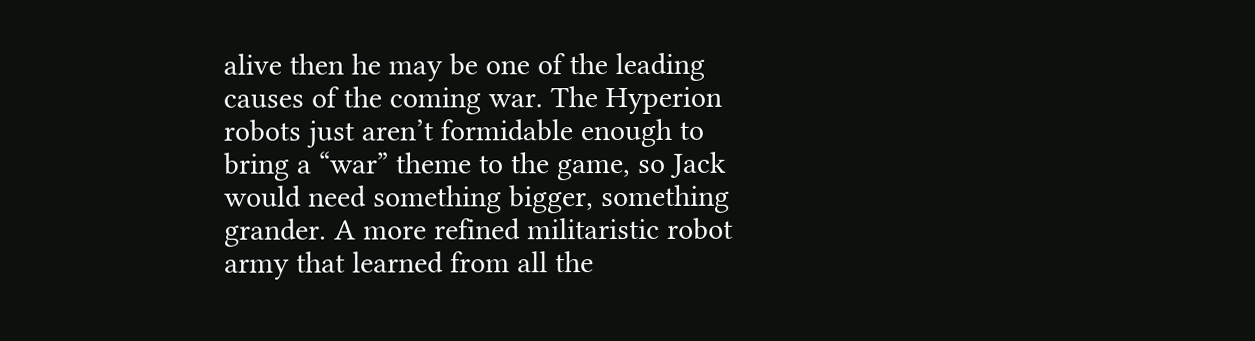alive then he may be one of the leading causes of the coming war. The Hyperion robots just aren’t formidable enough to bring a “war” theme to the game, so Jack would need something bigger, something grander. A more refined militaristic robot army that learned from all the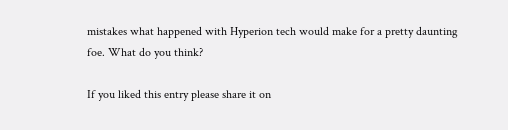mistakes what happened with Hyperion tech would make for a pretty daunting foe. What do you think?

If you liked this entry please share it on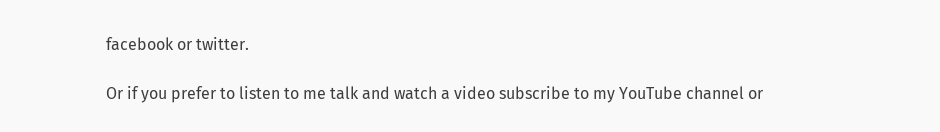facebook or twitter.

Or if you prefer to listen to me talk and watch a video subscribe to my YouTube channel or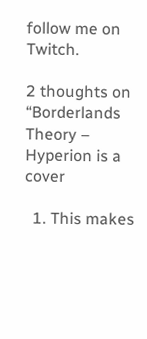follow me on Twitch.

2 thoughts on “Borderlands Theory – Hyperion is a cover

  1. This makes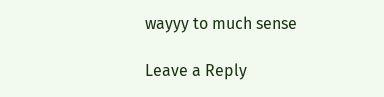wayyy to much sense

Leave a Reply